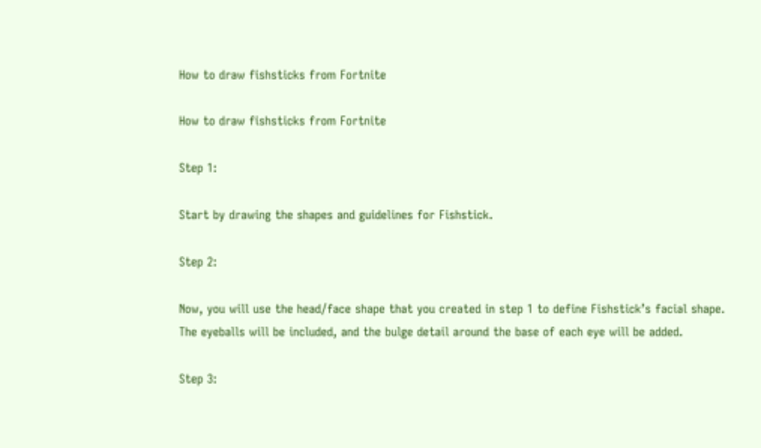How to draw fishsticks from Fortnite

How to draw fishsticks from Fortnite

Step 1:

Start by drawing the shapes and guidelines for Fishstick.

Step 2:

Now, you will use the head/face shape that you created in step 1 to define Fishstick’s facial shape. The eyeballs will be included, and the bulge detail around the base of each eye will be added.

Step 3: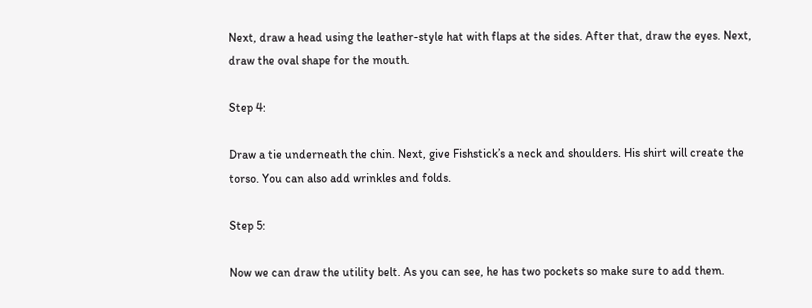Next, draw a head using the leather-style hat with flaps at the sides. After that, draw the eyes. Next, draw the oval shape for the mouth.

Step 4:

Draw a tie underneath the chin. Next, give Fishstick’s a neck and shoulders. His shirt will create the torso. You can also add wrinkles and folds.

Step 5:

Now we can draw the utility belt. As you can see, he has two pockets so make sure to add them.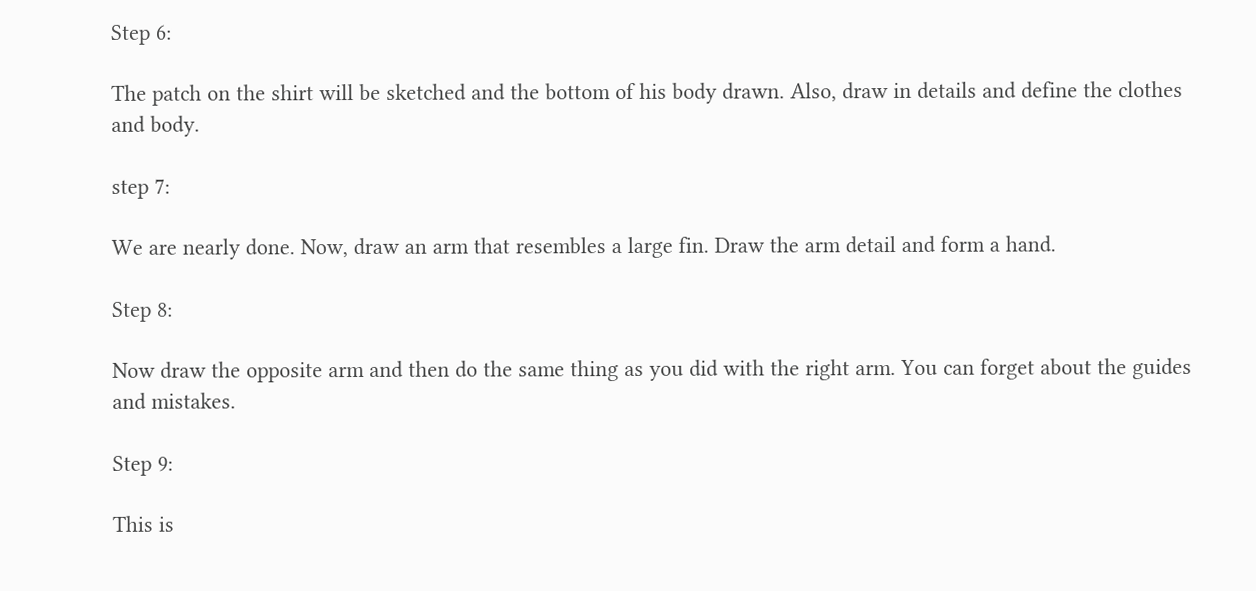Step 6:

The patch on the shirt will be sketched and the bottom of his body drawn. Also, draw in details and define the clothes and body.

step 7:

We are nearly done. Now, draw an arm that resembles a large fin. Draw the arm detail and form a hand.

Step 8:

Now draw the opposite arm and then do the same thing as you did with the right arm. You can forget about the guides and mistakes.

Step 9:

This is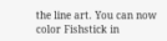the line art. You can now color Fishstick in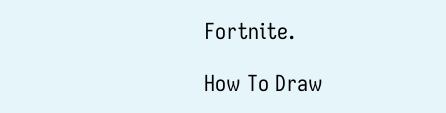Fortnite.

How To Draw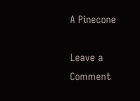A Pinecone

Leave a Comment